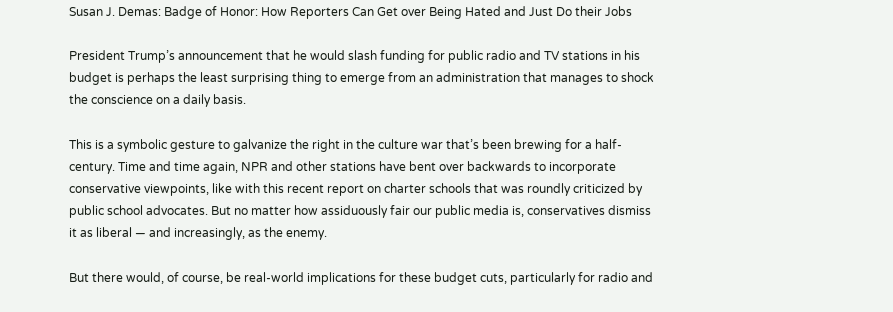Susan J. Demas: Badge of Honor: How Reporters Can Get over Being Hated and Just Do their Jobs

President Trump’s announcement that he would slash funding for public radio and TV stations in his budget is perhaps the least surprising thing to emerge from an administration that manages to shock the conscience on a daily basis.

This is a symbolic gesture to galvanize the right in the culture war that’s been brewing for a half-century. Time and time again, NPR and other stations have bent over backwards to incorporate conservative viewpoints, like with this recent report on charter schools that was roundly criticized by public school advocates. But no matter how assiduously fair our public media is, conservatives dismiss it as liberal — and increasingly, as the enemy.

But there would, of course, be real-world implications for these budget cuts, particularly for radio and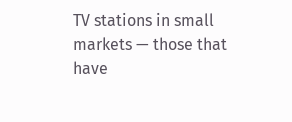TV stations in small markets — those that have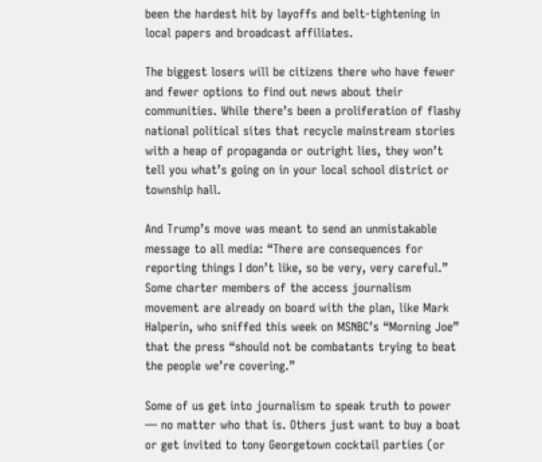been the hardest hit by layoffs and belt-tightening in local papers and broadcast affiliates.

The biggest losers will be citizens there who have fewer and fewer options to find out news about their communities. While there’s been a proliferation of flashy national political sites that recycle mainstream stories with a heap of propaganda or outright lies, they won’t tell you what’s going on in your local school district or township hall.

And Trump’s move was meant to send an unmistakable message to all media: “There are consequences for reporting things I don’t like, so be very, very careful.” Some charter members of the access journalism movement are already on board with the plan, like Mark Halperin, who sniffed this week on MSNBC’s “Morning Joe” that the press “should not be combatants trying to beat the people we’re covering.”

Some of us get into journalism to speak truth to power — no matter who that is. Others just want to buy a boat or get invited to tony Georgetown cocktail parties (or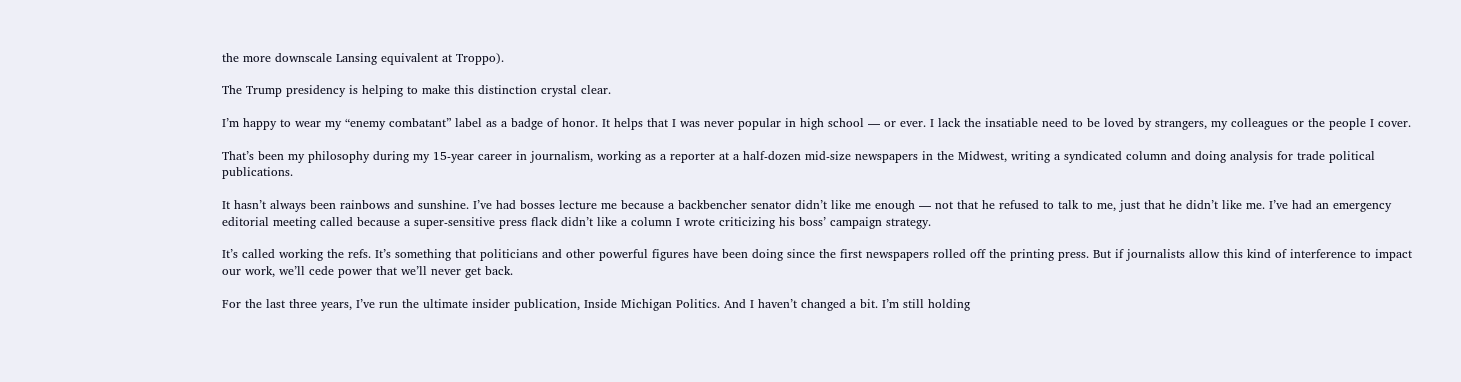the more downscale Lansing equivalent at Troppo).

The Trump presidency is helping to make this distinction crystal clear.

I’m happy to wear my “enemy combatant” label as a badge of honor. It helps that I was never popular in high school — or ever. I lack the insatiable need to be loved by strangers, my colleagues or the people I cover.

That’s been my philosophy during my 15-year career in journalism, working as a reporter at a half-dozen mid-size newspapers in the Midwest, writing a syndicated column and doing analysis for trade political publications.

It hasn’t always been rainbows and sunshine. I’ve had bosses lecture me because a backbencher senator didn’t like me enough — not that he refused to talk to me, just that he didn’t like me. I’ve had an emergency editorial meeting called because a super-sensitive press flack didn’t like a column I wrote criticizing his boss’ campaign strategy.

It’s called working the refs. It’s something that politicians and other powerful figures have been doing since the first newspapers rolled off the printing press. But if journalists allow this kind of interference to impact our work, we’ll cede power that we’ll never get back.

For the last three years, I’ve run the ultimate insider publication, Inside Michigan Politics. And I haven’t changed a bit. I’m still holding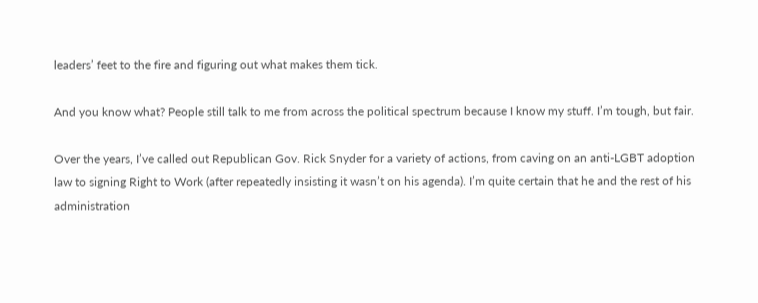leaders’ feet to the fire and figuring out what makes them tick.

And you know what? People still talk to me from across the political spectrum because I know my stuff. I’m tough, but fair.

Over the years, I’ve called out Republican Gov. Rick Snyder for a variety of actions, from caving on an anti-LGBT adoption law to signing Right to Work (after repeatedly insisting it wasn’t on his agenda). I’m quite certain that he and the rest of his administration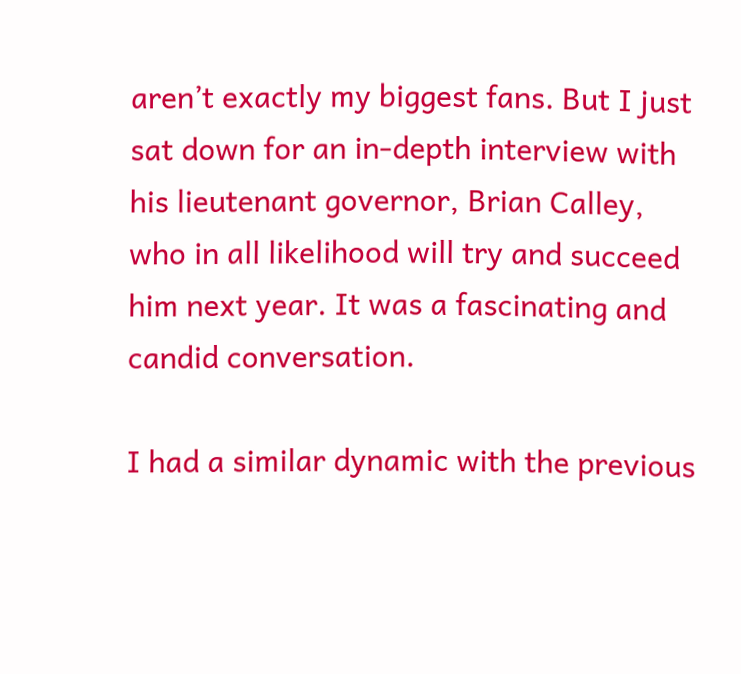aren’t exactly my biggest fans. But I just sat down for an in-depth interview with his lieutenant governor, Brian Calley, who in all likelihood will try and succeed him next year. It was a fascinating and candid conversation.

I had a similar dynamic with the previous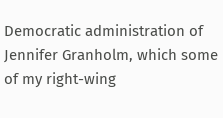Democratic administration of Jennifer Granholm, which some of my right-wing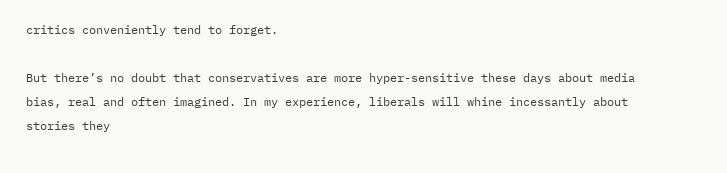critics conveniently tend to forget.

But there’s no doubt that conservatives are more hyper-sensitive these days about media bias, real and often imagined. In my experience, liberals will whine incessantly about stories they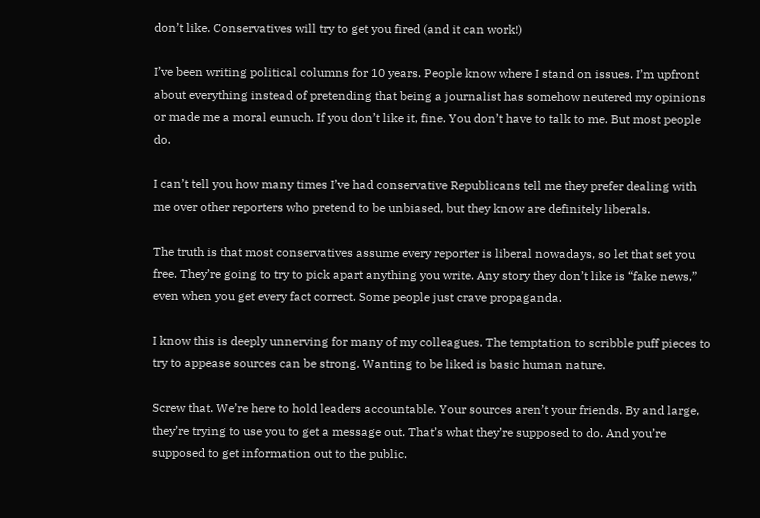don’t like. Conservatives will try to get you fired (and it can work!)

I’ve been writing political columns for 10 years. People know where I stand on issues. I’m upfront about everything instead of pretending that being a journalist has somehow neutered my opinions or made me a moral eunuch. If you don’t like it, fine. You don’t have to talk to me. But most people do.

I can’t tell you how many times I’ve had conservative Republicans tell me they prefer dealing with me over other reporters who pretend to be unbiased, but they know are definitely liberals.

The truth is that most conservatives assume every reporter is liberal nowadays, so let that set you free. They’re going to try to pick apart anything you write. Any story they don’t like is “fake news,” even when you get every fact correct. Some people just crave propaganda.

I know this is deeply unnerving for many of my colleagues. The temptation to scribble puff pieces to try to appease sources can be strong. Wanting to be liked is basic human nature.

Screw that. We’re here to hold leaders accountable. Your sources aren’t your friends. By and large, they’re trying to use you to get a message out. That’s what they’re supposed to do. And you’re supposed to get information out to the public.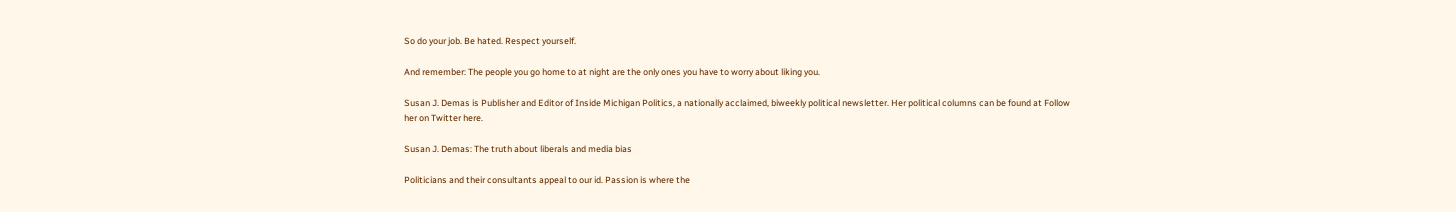So do your job. Be hated. Respect yourself.

And remember: The people you go home to at night are the only ones you have to worry about liking you.

Susan J. Demas is Publisher and Editor of Inside Michigan Politics, a nationally acclaimed, biweekly political newsletter. Her political columns can be found at Follow her on Twitter here.

Susan J. Demas: The truth about liberals and media bias

Politicians and their consultants appeal to our id. Passion is where the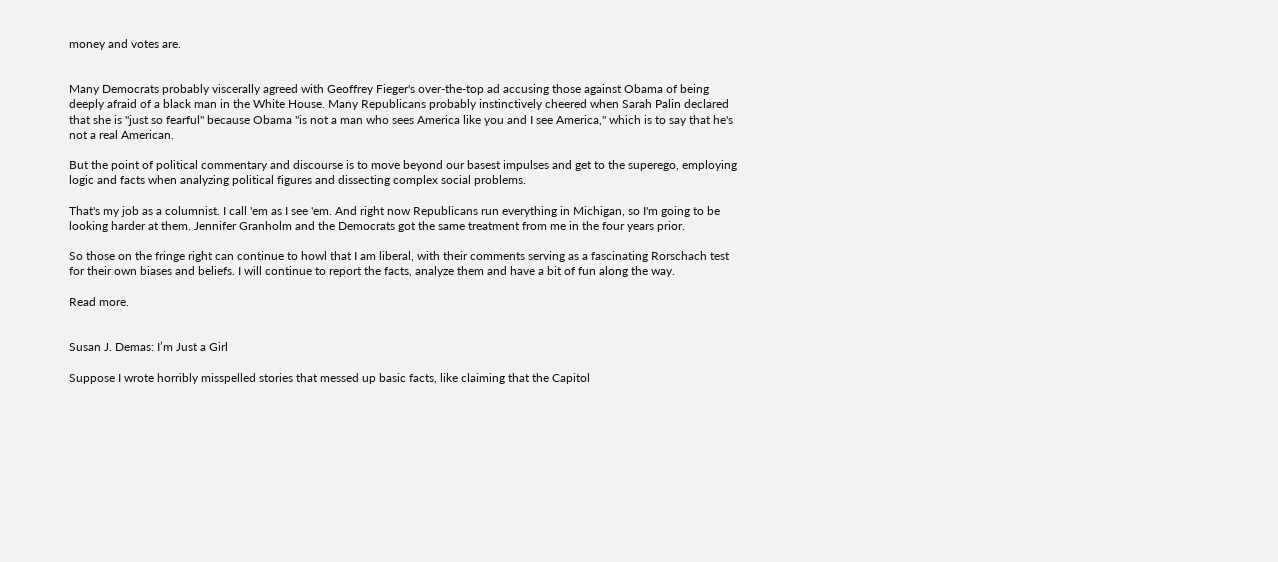money and votes are.


Many Democrats probably viscerally agreed with Geoffrey Fieger's over-the-top ad accusing those against Obama of being deeply afraid of a black man in the White House. Many Republicans probably instinctively cheered when Sarah Palin declared that she is "just so fearful" because Obama "is not a man who sees America like you and I see America," which is to say that he's not a real American.

But the point of political commentary and discourse is to move beyond our basest impulses and get to the superego, employing logic and facts when analyzing political figures and dissecting complex social problems.

That's my job as a columnist. I call 'em as I see 'em. And right now Republicans run everything in Michigan, so I'm going to be looking harder at them. Jennifer Granholm and the Democrats got the same treatment from me in the four years prior.

So those on the fringe right can continue to howl that I am liberal, with their comments serving as a fascinating Rorschach test for their own biases and beliefs. I will continue to report the facts, analyze them and have a bit of fun along the way.

Read more.


Susan J. Demas: I’m Just a Girl

Suppose I wrote horribly misspelled stories that messed up basic facts, like claiming that the Capitol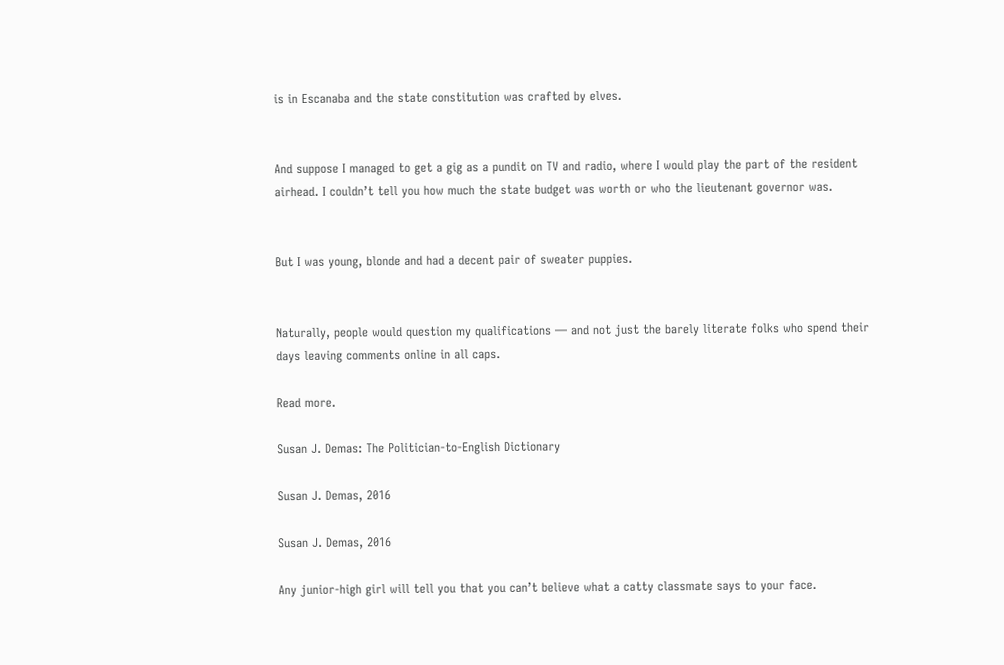is in Escanaba and the state constitution was crafted by elves.


And suppose I managed to get a gig as a pundit on TV and radio, where I would play the part of the resident airhead. I couldn’t tell you how much the state budget was worth or who the lieutenant governor was.


But I was young, blonde and had a decent pair of sweater puppies.


Naturally, people would question my qualifications — and not just the barely literate folks who spend their days leaving comments online in all caps.

Read more.

Susan J. Demas: The Politician-to-English Dictionary

Susan J. Demas, 2016

Susan J. Demas, 2016

Any junior-high girl will tell you that you can’t believe what a catty classmate says to your face.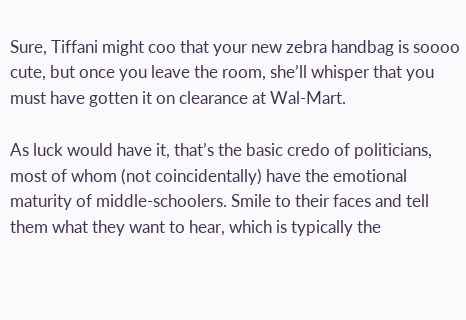Sure, Tiffani might coo that your new zebra handbag is soooo cute, but once you leave the room, she’ll whisper that you must have gotten it on clearance at Wal-Mart.

As luck would have it, that’s the basic credo of politicians, most of whom (not coincidentally) have the emotional maturity of middle-schoolers. Smile to their faces and tell them what they want to hear, which is typically the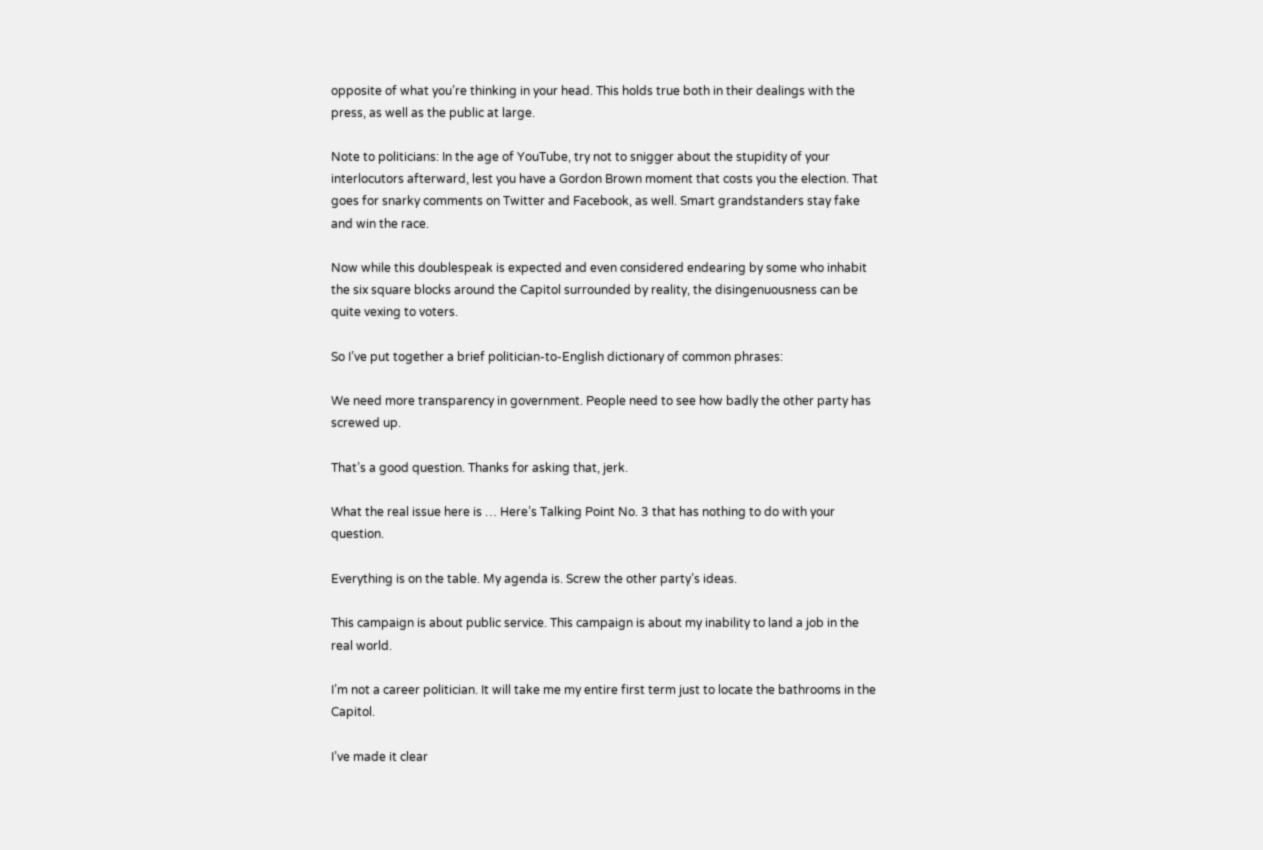opposite of what you’re thinking in your head. This holds true both in their dealings with the press, as well as the public at large.

Note to politicians: In the age of YouTube, try not to snigger about the stupidity of your interlocutors afterward, lest you have a Gordon Brown moment that costs you the election. That goes for snarky comments on Twitter and Facebook, as well. Smart grandstanders stay fake and win the race.

Now while this doublespeak is expected and even considered endearing by some who inhabit the six square blocks around the Capitol surrounded by reality, the disingenuousness can be quite vexing to voters.

So I’ve put together a brief politician-to-English dictionary of common phrases:

We need more transparency in government. People need to see how badly the other party has screwed up.

That’s a good question. Thanks for asking that, jerk.

What the real issue here is … Here’s Talking Point No. 3 that has nothing to do with your question.

Everything is on the table. My agenda is. Screw the other party’s ideas.

This campaign is about public service. This campaign is about my inability to land a job in the real world.

I’m not a career politician. It will take me my entire first term just to locate the bathrooms in the Capitol.

I’ve made it clear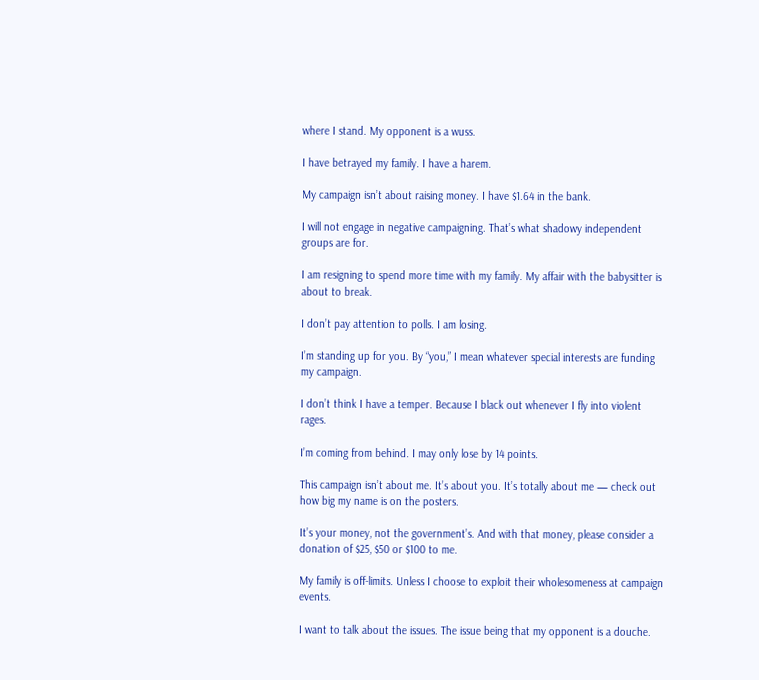where I stand. My opponent is a wuss.

I have betrayed my family. I have a harem.

My campaign isn’t about raising money. I have $1.64 in the bank.

I will not engage in negative campaigning. That’s what shadowy independent groups are for.

I am resigning to spend more time with my family. My affair with the babysitter is about to break.

I don’t pay attention to polls. I am losing.

I’m standing up for you. By “you,” I mean whatever special interests are funding my campaign.

I don’t think I have a temper. Because I black out whenever I fly into violent rages.

I’m coming from behind. I may only lose by 14 points.

This campaign isn’t about me. It’s about you. It’s totally about me — check out how big my name is on the posters.

It’s your money, not the government’s. And with that money, please consider a donation of $25, $50 or $100 to me.

My family is off-limits. Unless I choose to exploit their wholesomeness at campaign events.

I want to talk about the issues. The issue being that my opponent is a douche.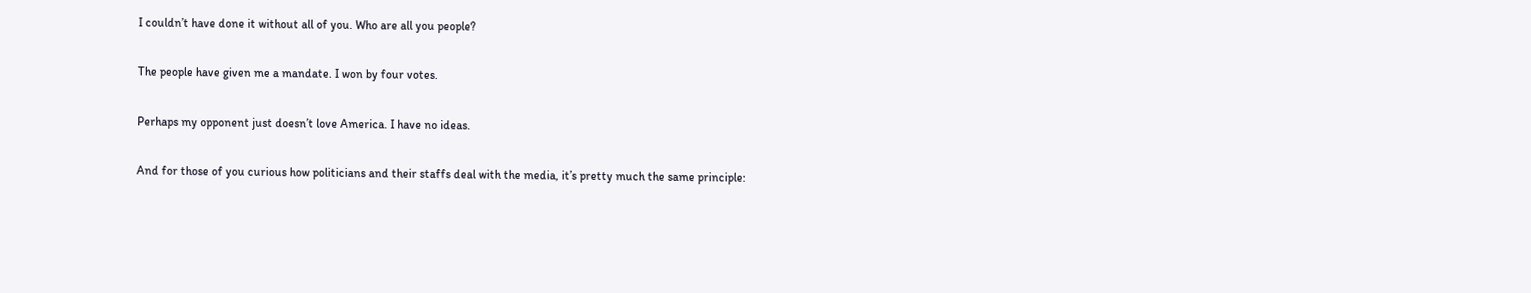I couldn’t have done it without all of you. Who are all you people?

The people have given me a mandate. I won by four votes.

Perhaps my opponent just doesn’t love America. I have no ideas.

And for those of you curious how politicians and their staffs deal with the media, it’s pretty much the same principle: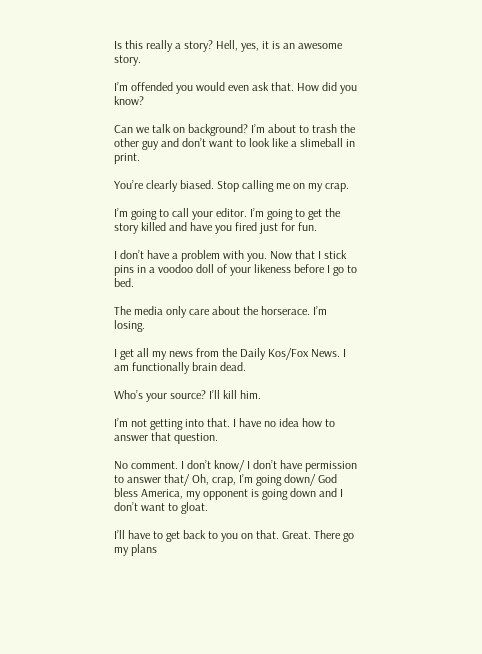Is this really a story? Hell, yes, it is an awesome story.

I’m offended you would even ask that. How did you know?

Can we talk on background? I’m about to trash the other guy and don’t want to look like a slimeball in print.

You’re clearly biased. Stop calling me on my crap.

I’m going to call your editor. I’m going to get the story killed and have you fired just for fun.

I don’t have a problem with you. Now that I stick pins in a voodoo doll of your likeness before I go to bed.

The media only care about the horserace. I’m losing.

I get all my news from the Daily Kos/Fox News. I am functionally brain dead.

Who’s your source? I’ll kill him.

I’m not getting into that. I have no idea how to answer that question.

No comment. I don’t know/ I don’t have permission to answer that/ Oh, crap, I’m going down/ God bless America, my opponent is going down and I don’t want to gloat.

I’ll have to get back to you on that. Great. There go my plans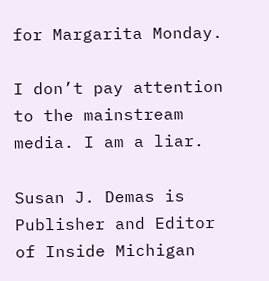for Margarita Monday.

I don’t pay attention to the mainstream media. I am a liar.

Susan J. Demas is Publisher and Editor of Inside Michigan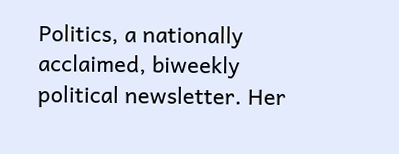Politics, a nationally acclaimed, biweekly political newsletter. Her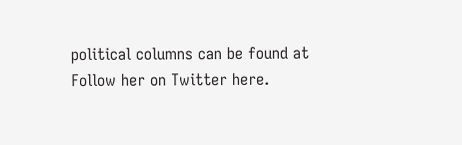political columns can be found at Follow her on Twitter here.